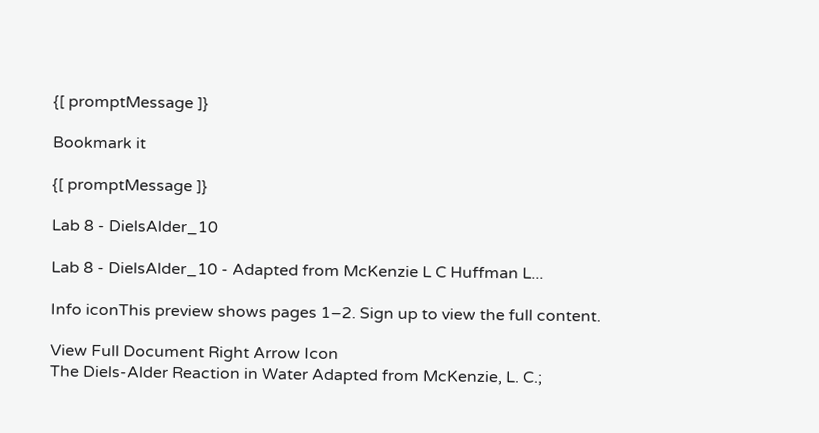{[ promptMessage ]}

Bookmark it

{[ promptMessage ]}

Lab 8 - DielsAlder_10

Lab 8 - DielsAlder_10 - Adapted from McKenzie L C Huffman L...

Info iconThis preview shows pages 1–2. Sign up to view the full content.

View Full Document Right Arrow Icon
The Diels-Alder Reaction in Water Adapted from McKenzie, L. C.;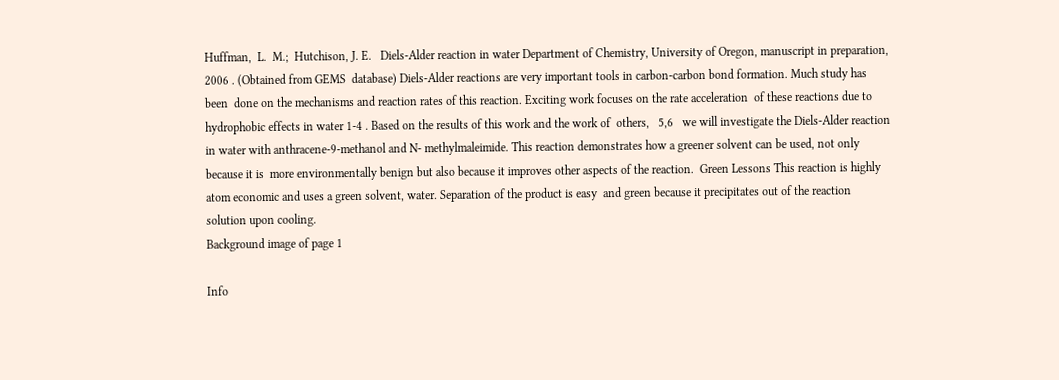Huffman,  L.  M.;  Hutchison, J. E.   Diels-Alder reaction in water Department of Chemistry, University of Oregon, manuscript in preparation,  2006 . (Obtained from GEMS  database) Diels-Alder reactions are very important tools in carbon-carbon bond formation. Much study has been  done on the mechanisms and reaction rates of this reaction. Exciting work focuses on the rate acceleration  of these reactions due to hydrophobic effects in water 1-4 . Based on the results of this work and the work of  others,   5,6   we will investigate the Diels-Alder reaction in water with anthracene-9-methanol and N- methylmaleimide. This reaction demonstrates how a greener solvent can be used, not only because it is  more environmentally benign but also because it improves other aspects of the reaction.  Green Lessons This reaction is highly atom economic and uses a green solvent, water. Separation of the product is easy  and green because it precipitates out of the reaction solution upon cooling.
Background image of page 1

Info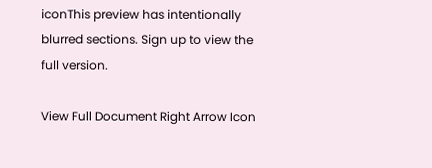iconThis preview has intentionally blurred sections. Sign up to view the full version.

View Full Document Right Arrow Icon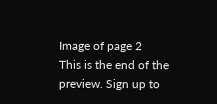Image of page 2
This is the end of the preview. Sign up to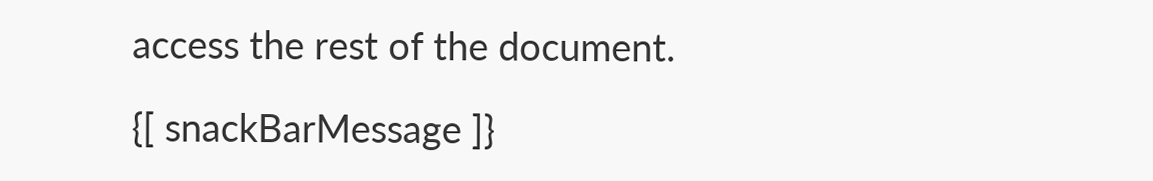access the rest of the document.

{[ snackBarMessage ]}